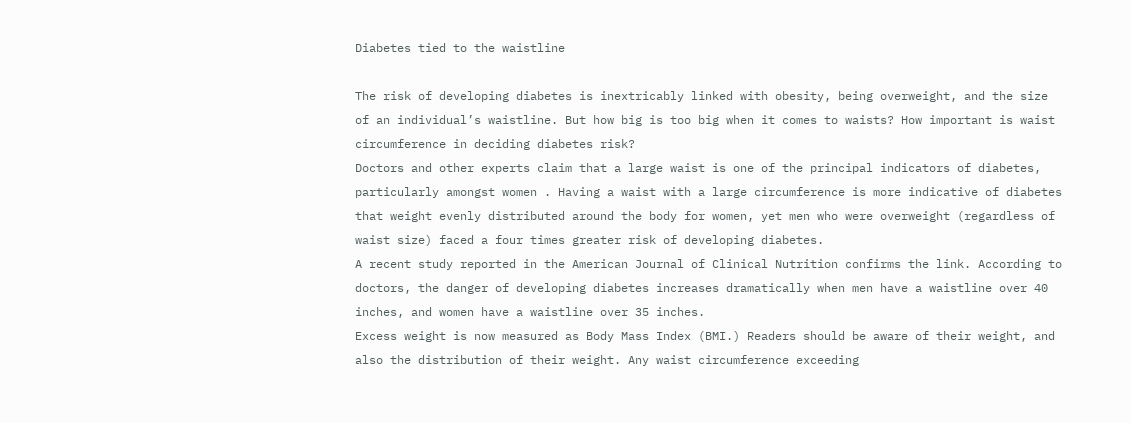Diabetes tied to the waistline

The risk of developing diabetes is inextricably linked with obesity, being overweight, and the size of an individual’s waistline. But how big is too big when it comes to waists? How important is waist circumference in deciding diabetes risk?
Doctors and other experts claim that a large waist is one of the principal indicators of diabetes, particularly amongst women . Having a waist with a large circumference is more indicative of diabetes that weight evenly distributed around the body for women, yet men who were overweight (regardless of waist size) faced a four times greater risk of developing diabetes.
A recent study reported in the American Journal of Clinical Nutrition confirms the link. According to doctors, the danger of developing diabetes increases dramatically when men have a waistline over 40 inches, and women have a waistline over 35 inches.
Excess weight is now measured as Body Mass Index (BMI.) Readers should be aware of their weight, and also the distribution of their weight. Any waist circumference exceeding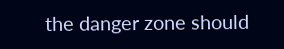the danger zone should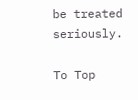be treated seriously.

To Top